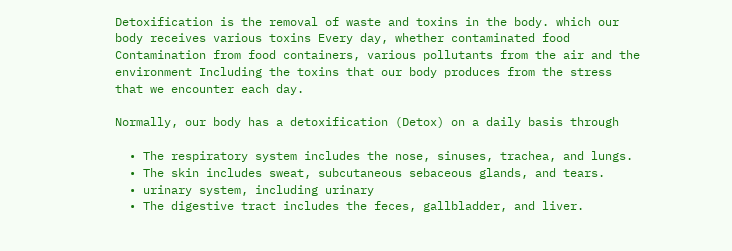Detoxification is the removal of waste and toxins in the body. which our body receives various toxins Every day, whether contaminated food Contamination from food containers, various pollutants from the air and the environment Including the toxins that our body produces from the stress that we encounter each day.

Normally, our body has a detoxification (Detox) on a daily basis through

  • The respiratory system includes the nose, sinuses, trachea, and lungs.
  • The skin includes sweat, subcutaneous sebaceous glands, and tears.
  • urinary system, including urinary
  • The digestive tract includes the feces, gallbladder, and liver.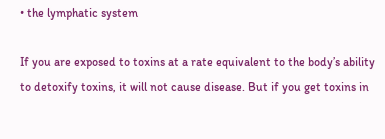• the lymphatic system

If you are exposed to toxins at a rate equivalent to the body’s ability to detoxify toxins, it will not cause disease. But if you get toxins in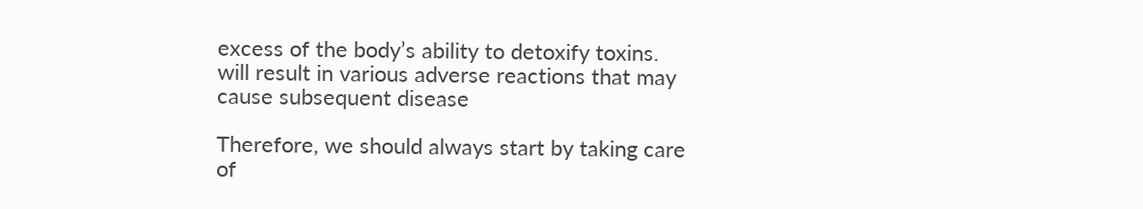excess of the body’s ability to detoxify toxins. will result in various adverse reactions that may cause subsequent disease

Therefore, we should always start by taking care of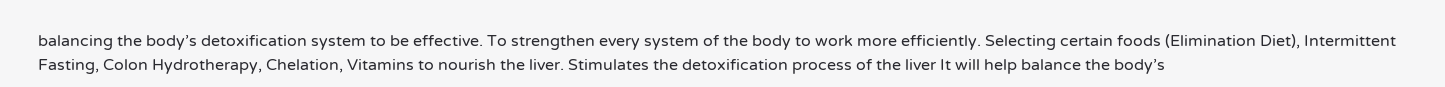balancing the body’s detoxification system to be effective. To strengthen every system of the body to work more efficiently. Selecting certain foods (Elimination Diet), Intermittent Fasting, Colon Hydrotherapy, Chelation, Vitamins to nourish the liver. Stimulates the detoxification process of the liver It will help balance the body’s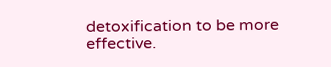detoxification to be more effective.